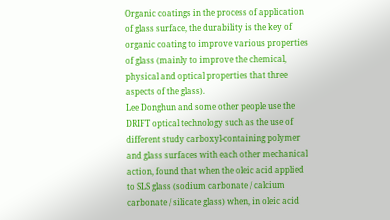Organic coatings in the process of application of glass surface, the durability is the key of organic coating to improve various properties of glass (mainly to improve the chemical, physical and optical properties that three aspects of the glass).
Lee Donghun and some other people use the DRIFT optical technology such as the use of different study carboxyl-containing polymer and glass surfaces with each other mechanical action, found that when the oleic acid applied to SLS glass (sodium carbonate / calcium carbonate / silicate glass) when, in oleic acid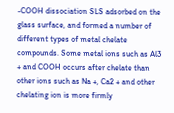-COOH dissociation SLS adsorbed on the glass surface, and formed a number of different types of metal chelate compounds. Some metal ions such as Al3 + and COOH occurs after chelate than other ions such as Na +, Ca2 + and other chelating ion is more firmly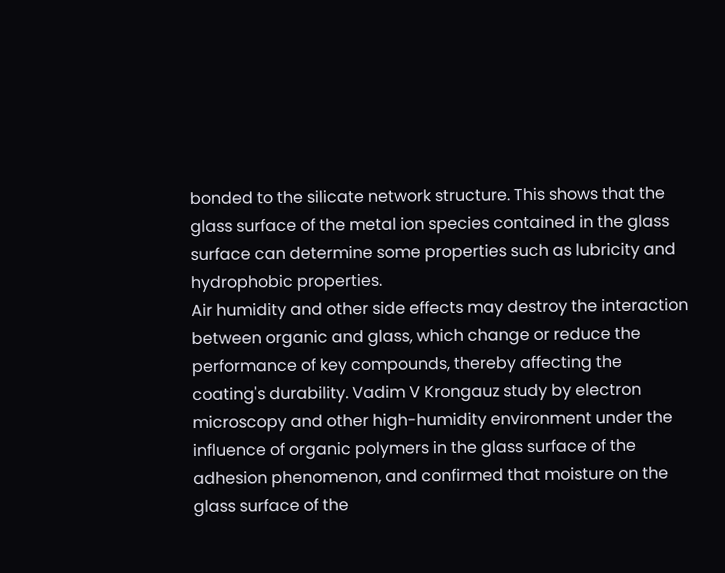bonded to the silicate network structure. This shows that the glass surface of the metal ion species contained in the glass surface can determine some properties such as lubricity and hydrophobic properties.
Air humidity and other side effects may destroy the interaction between organic and glass, which change or reduce the performance of key compounds, thereby affecting the coating's durability. Vadim V Krongauz study by electron microscopy and other high-humidity environment under the influence of organic polymers in the glass surface of the adhesion phenomenon, and confirmed that moisture on the glass surface of the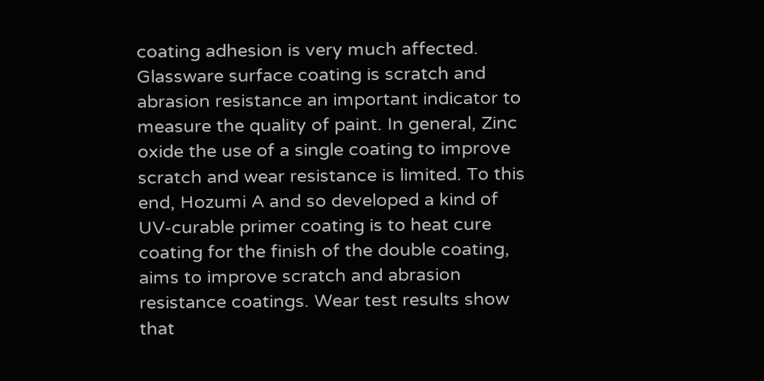coating adhesion is very much affected.
Glassware surface coating is scratch and abrasion resistance an important indicator to measure the quality of paint. In general, Zinc oxide the use of a single coating to improve scratch and wear resistance is limited. To this end, Hozumi A and so developed a kind of UV-curable primer coating is to heat cure coating for the finish of the double coating, aims to improve scratch and abrasion resistance coatings. Wear test results show that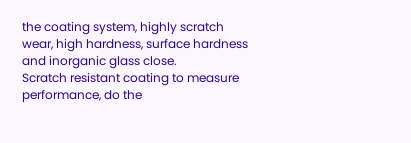the coating system, highly scratch wear, high hardness, surface hardness and inorganic glass close.
Scratch resistant coating to measure performance, do the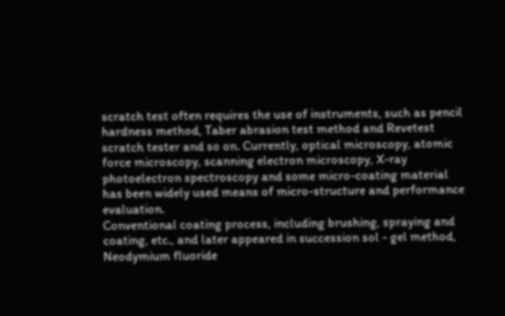scratch test often requires the use of instruments, such as pencil hardness method, Taber abrasion test method and Revetest scratch tester and so on. Currently, optical microscopy, atomic force microscopy, scanning electron microscopy, X-ray photoelectron spectroscopy and some micro-coating material has been widely used means of micro-structure and performance evaluation.
Conventional coating process, including brushing, spraying and coating, etc., and later appeared in succession sol - gel method, Neodymium fluoride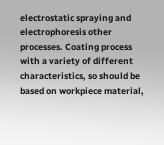electrostatic spraying and electrophoresis other processes. Coating process with a variety of different characteristics, so should be based on workpiece material,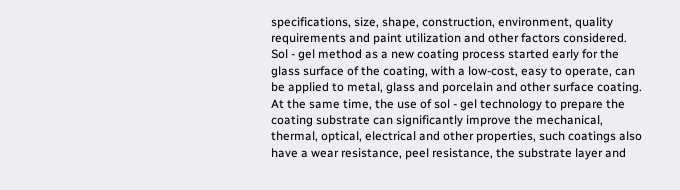specifications, size, shape, construction, environment, quality requirements and paint utilization and other factors considered.
Sol - gel method as a new coating process started early for the glass surface of the coating, with a low-cost, easy to operate, can be applied to metal, glass and porcelain and other surface coating. At the same time, the use of sol - gel technology to prepare the coating substrate can significantly improve the mechanical, thermal, optical, electrical and other properties, such coatings also have a wear resistance, peel resistance, the substrate layer and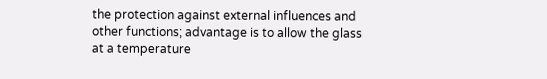the protection against external influences and other functions; advantage is to allow the glass at a temperature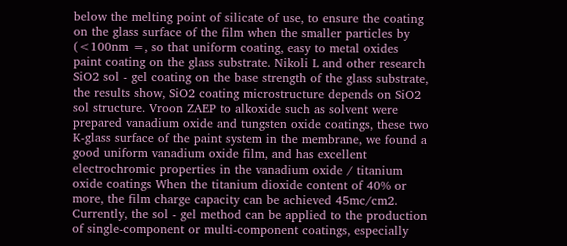below the melting point of silicate of use, to ensure the coating on the glass surface of the film when the smaller particles by (<100nm =, so that uniform coating, easy to metal oxides paint coating on the glass substrate. Nikoli L and other research SiO2 sol - gel coating on the base strength of the glass substrate, the results show, SiO2 coating microstructure depends on SiO2 sol structure. Vroon ZAEP to alkoxide such as solvent were prepared vanadium oxide and tungsten oxide coatings, these two K-glass surface of the paint system in the membrane, we found a good uniform vanadium oxide film, and has excellent electrochromic properties in the vanadium oxide / titanium oxide coatings When the titanium dioxide content of 40% or more, the film charge capacity can be achieved 45mc/cm2.
Currently, the sol - gel method can be applied to the production of single-component or multi-component coatings, especially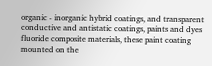organic - inorganic hybrid coatings, and transparent conductive and antistatic coatings, paints and dyes fluoride composite materials, these paint coating mounted on the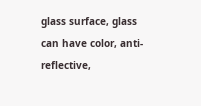glass surface, glass can have color, anti-reflective,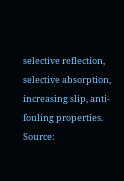selective reflection, selective absorption, increasing slip, anti-fouling properties. Source: